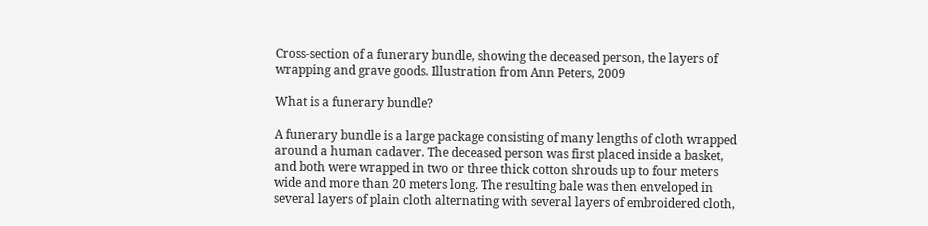Cross-section of a funerary bundle, showing the deceased person, the layers of wrapping and grave goods. Illustration from Ann Peters, 2009

What is a funerary bundle?

A funerary bundle is a large package consisting of many lengths of cloth wrapped around a human cadaver. The deceased person was first placed inside a basket, and both were wrapped in two or three thick cotton shrouds up to four meters wide and more than 20 meters long. The resulting bale was then enveloped in several layers of plain cloth alternating with several layers of embroidered cloth,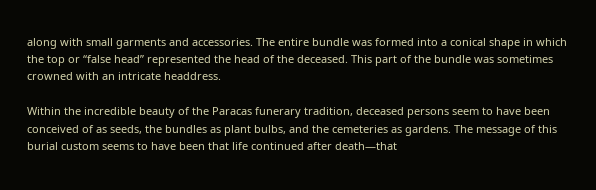along with small garments and accessories. The entire bundle was formed into a conical shape in which the top or “false head” represented the head of the deceased. This part of the bundle was sometimes crowned with an intricate headdress.

Within the incredible beauty of the Paracas funerary tradition, deceased persons seem to have been conceived of as seeds, the bundles as plant bulbs, and the cemeteries as gardens. The message of this burial custom seems to have been that life continued after death—that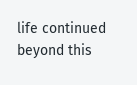life continued beyond this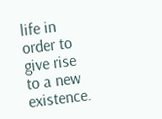life in order to give rise to a new existence.